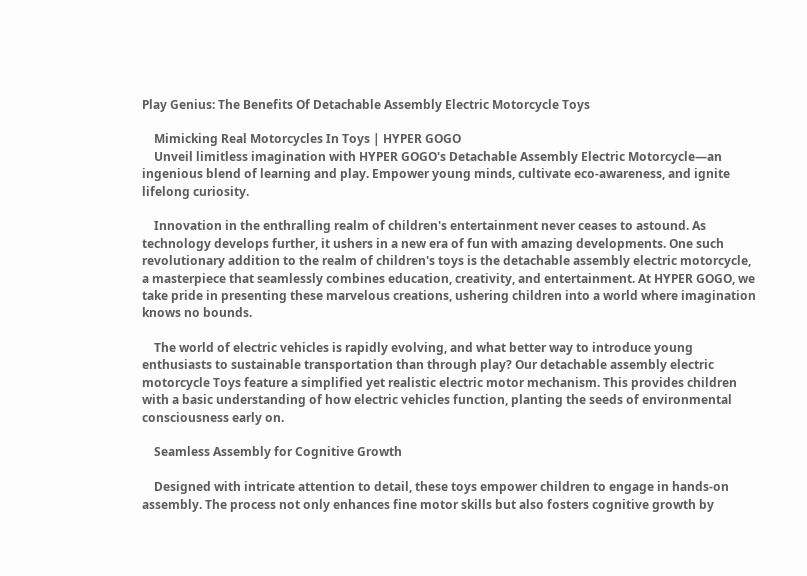Play Genius: The Benefits Of Detachable Assembly Electric Motorcycle Toys

    Mimicking Real Motorcycles In Toys | HYPER GOGO
    Unveil limitless imagination with HYPER GOGO's Detachable Assembly Electric Motorcycle—an ingenious blend of learning and play. Empower young minds, cultivate eco-awareness, and ignite lifelong curiosity.

    Innovation in the enthralling realm of children's entertainment never ceases to astound. As technology develops further, it ushers in a new era of fun with amazing developments. One such revolutionary addition to the realm of children's toys is the detachable assembly electric motorcycle, a masterpiece that seamlessly combines education, creativity, and entertainment. At HYPER GOGO, we take pride in presenting these marvelous creations, ushering children into a world where imagination knows no bounds.

    The world of electric vehicles is rapidly evolving, and what better way to introduce young enthusiasts to sustainable transportation than through play? Our detachable assembly electric motorcycle Toys feature a simplified yet realistic electric motor mechanism. This provides children with a basic understanding of how electric vehicles function, planting the seeds of environmental consciousness early on.

    Seamless Assembly for Cognitive Growth

    Designed with intricate attention to detail, these toys empower children to engage in hands-on assembly. The process not only enhances fine motor skills but also fosters cognitive growth by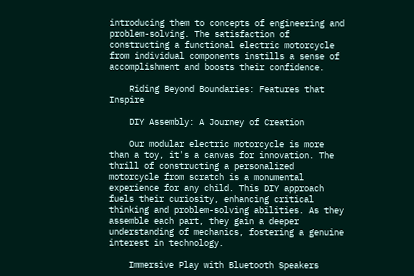introducing them to concepts of engineering and problem-solving. The satisfaction of constructing a functional electric motorcycle from individual components instills a sense of accomplishment and boosts their confidence.

    Riding Beyond Boundaries: Features that Inspire

    DIY Assembly: A Journey of Creation

    Our modular electric motorcycle is more than a toy, it's a canvas for innovation. The thrill of constructing a personalized motorcycle from scratch is a monumental experience for any child. This DIY approach fuels their curiosity, enhancing critical thinking and problem-solving abilities. As they assemble each part, they gain a deeper understanding of mechanics, fostering a genuine interest in technology.

    Immersive Play with Bluetooth Speakers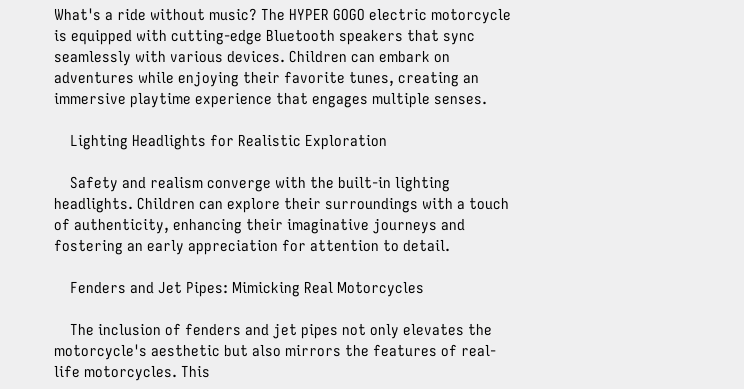What's a ride without music? The HYPER GOGO electric motorcycle is equipped with cutting-edge Bluetooth speakers that sync seamlessly with various devices. Children can embark on adventures while enjoying their favorite tunes, creating an immersive playtime experience that engages multiple senses.

    Lighting Headlights for Realistic Exploration

    Safety and realism converge with the built-in lighting headlights. Children can explore their surroundings with a touch of authenticity, enhancing their imaginative journeys and fostering an early appreciation for attention to detail.

    Fenders and Jet Pipes: Mimicking Real Motorcycles

    The inclusion of fenders and jet pipes not only elevates the motorcycle's aesthetic but also mirrors the features of real-life motorcycles. This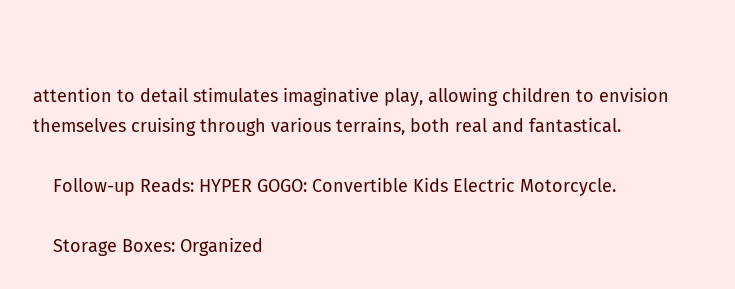attention to detail stimulates imaginative play, allowing children to envision themselves cruising through various terrains, both real and fantastical.

    Follow-up Reads: HYPER GOGO: Convertible Kids Electric Motorcycle.

    Storage Boxes: Organized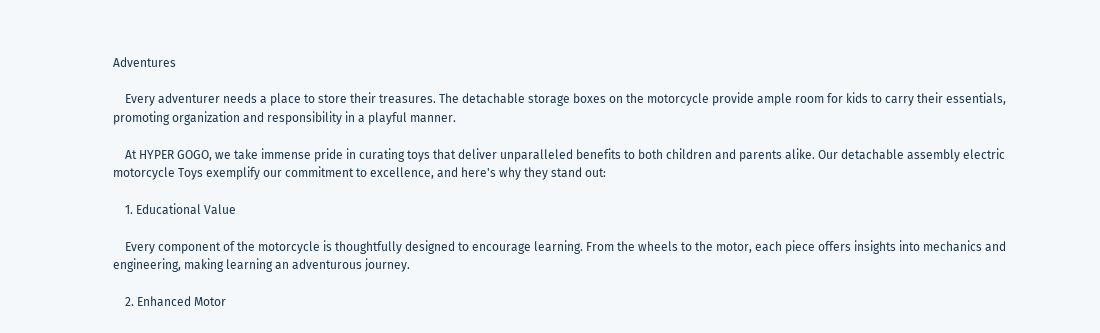Adventures

    Every adventurer needs a place to store their treasures. The detachable storage boxes on the motorcycle provide ample room for kids to carry their essentials, promoting organization and responsibility in a playful manner.

    At HYPER GOGO, we take immense pride in curating toys that deliver unparalleled benefits to both children and parents alike. Our detachable assembly electric motorcycle Toys exemplify our commitment to excellence, and here's why they stand out:

    1. Educational Value

    Every component of the motorcycle is thoughtfully designed to encourage learning. From the wheels to the motor, each piece offers insights into mechanics and engineering, making learning an adventurous journey.

    2. Enhanced Motor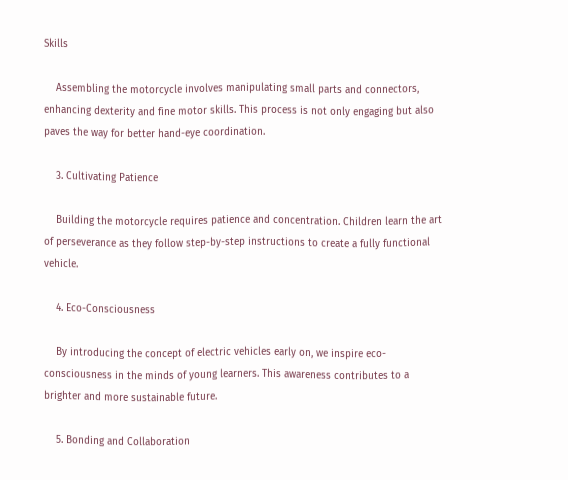Skills

    Assembling the motorcycle involves manipulating small parts and connectors, enhancing dexterity and fine motor skills. This process is not only engaging but also paves the way for better hand-eye coordination.

    3. Cultivating Patience

    Building the motorcycle requires patience and concentration. Children learn the art of perseverance as they follow step-by-step instructions to create a fully functional vehicle.

    4. Eco-Consciousness

    By introducing the concept of electric vehicles early on, we inspire eco-consciousness in the minds of young learners. This awareness contributes to a brighter and more sustainable future.

    5. Bonding and Collaboration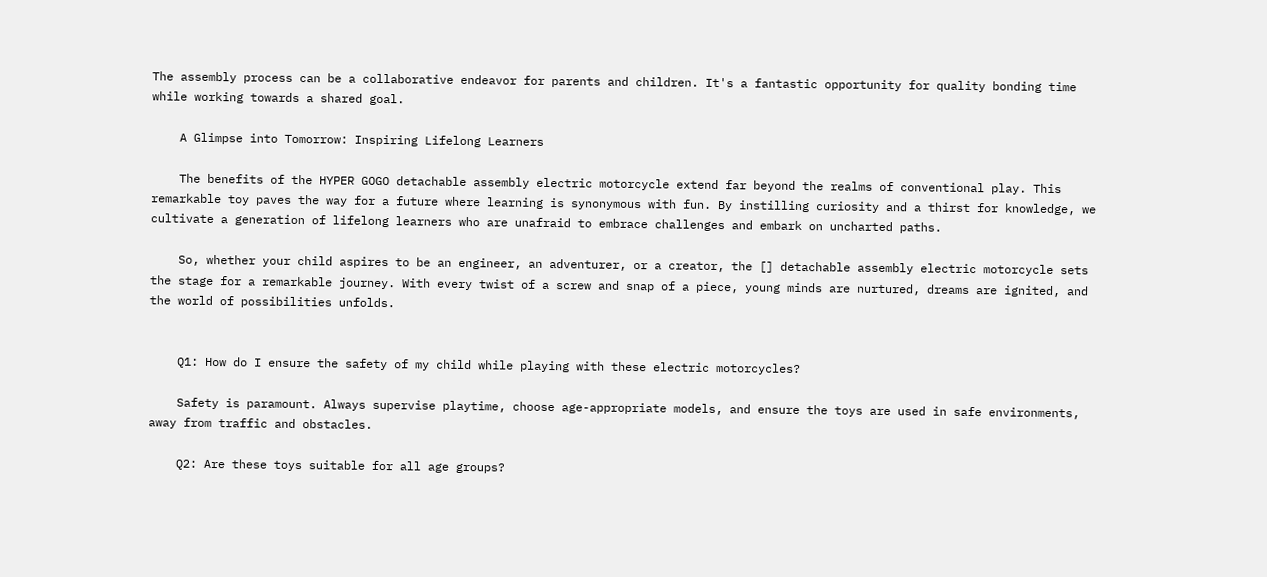The assembly process can be a collaborative endeavor for parents and children. It's a fantastic opportunity for quality bonding time while working towards a shared goal.

    A Glimpse into Tomorrow: Inspiring Lifelong Learners

    The benefits of the HYPER GOGO detachable assembly electric motorcycle extend far beyond the realms of conventional play. This remarkable toy paves the way for a future where learning is synonymous with fun. By instilling curiosity and a thirst for knowledge, we cultivate a generation of lifelong learners who are unafraid to embrace challenges and embark on uncharted paths.

    So, whether your child aspires to be an engineer, an adventurer, or a creator, the [] detachable assembly electric motorcycle sets the stage for a remarkable journey. With every twist of a screw and snap of a piece, young minds are nurtured, dreams are ignited, and the world of possibilities unfolds.


    Q1: How do I ensure the safety of my child while playing with these electric motorcycles?

    Safety is paramount. Always supervise playtime, choose age-appropriate models, and ensure the toys are used in safe environments, away from traffic and obstacles.

    Q2: Are these toys suitable for all age groups?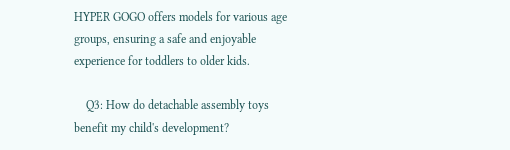HYPER GOGO offers models for various age groups, ensuring a safe and enjoyable experience for toddlers to older kids.

    Q3: How do detachable assembly toys benefit my child's development?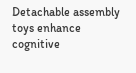Detachable assembly toys enhance cognitive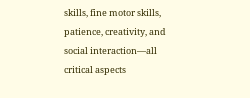skills, fine motor skills, patience, creativity, and social interaction—all critical aspects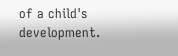of a child's development.